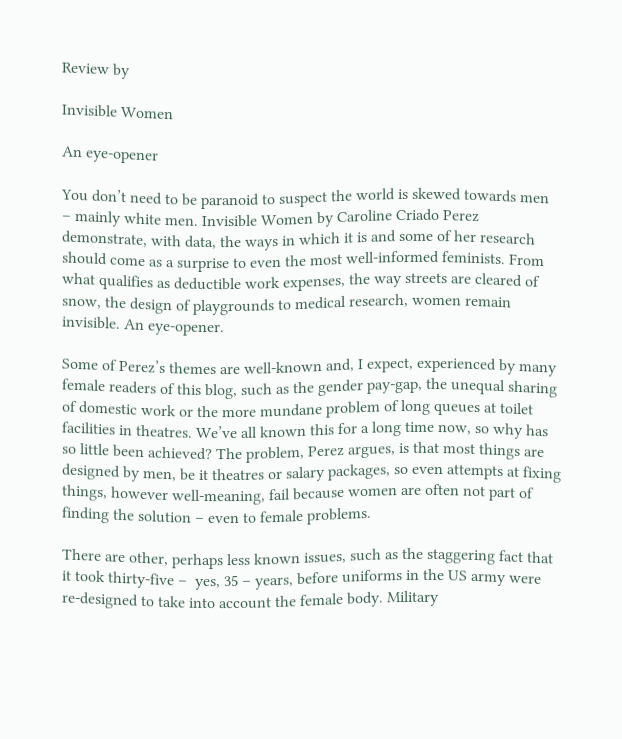Review by

Invisible Women

An eye-opener

You don’t need to be paranoid to suspect the world is skewed towards men – mainly white men. Invisible Women by Caroline Criado Perez demonstrate, with data, the ways in which it is and some of her research should come as a surprise to even the most well-informed feminists. From what qualifies as deductible work expenses, the way streets are cleared of snow, the design of playgrounds to medical research, women remain invisible. An eye-opener.

Some of Perez’s themes are well-known and, I expect, experienced by many female readers of this blog, such as the gender pay-gap, the unequal sharing of domestic work or the more mundane problem of long queues at toilet facilities in theatres. We’ve all known this for a long time now, so why has so little been achieved? The problem, Perez argues, is that most things are designed by men, be it theatres or salary packages, so even attempts at fixing things, however well-meaning, fail because women are often not part of finding the solution – even to female problems.

There are other, perhaps less known issues, such as the staggering fact that it took thirty-five –  yes, 35 – years, before uniforms in the US army were re-designed to take into account the female body. Military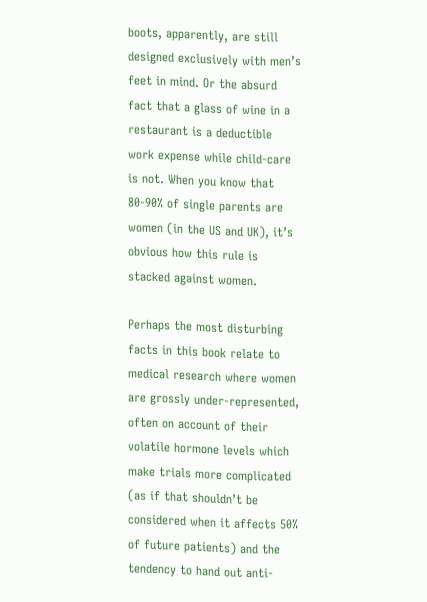boots, apparently, are still designed exclusively with men’s feet in mind. Or the absurd fact that a glass of wine in a restaurant is a deductible work expense while child-care is not. When you know that 80-90% of single parents are women (in the US and UK), it’s obvious how this rule is stacked against women.

Perhaps the most disturbing facts in this book relate to medical research where women are grossly under-represented, often on account of their volatile hormone levels which make trials more complicated (as if that shouldn’t be considered when it affects 50% of future patients) and the tendency to hand out anti-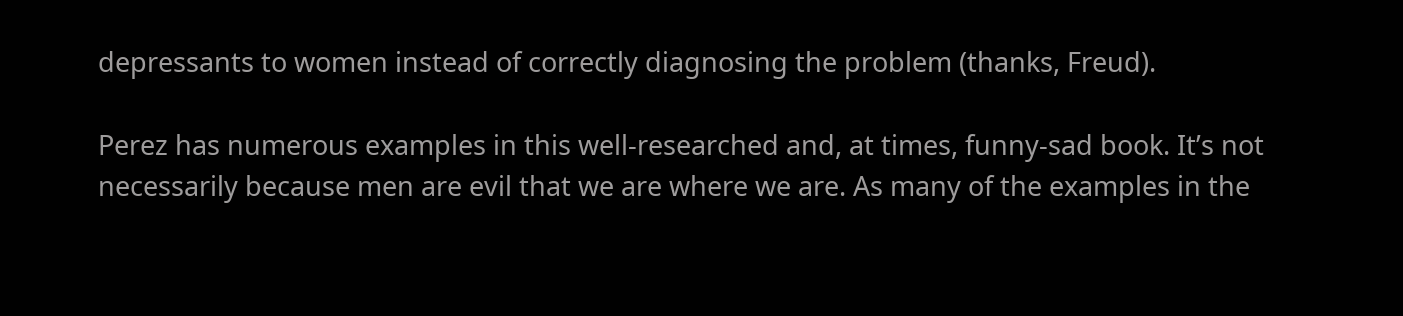depressants to women instead of correctly diagnosing the problem (thanks, Freud).

Perez has numerous examples in this well-researched and, at times, funny-sad book. It’s not necessarily because men are evil that we are where we are. As many of the examples in the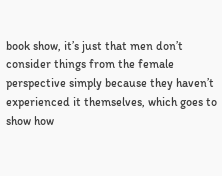book show, it’s just that men don’t consider things from the female perspective simply because they haven’t experienced it themselves, which goes to show how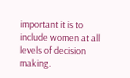important it is to include women at all levels of decision making.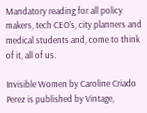Mandatory reading for all policy makers, tech CEO’s, city planners and medical students and, come to think of it, all of us.

Invisible Women by Caroline Criado Perez is published by Vintage,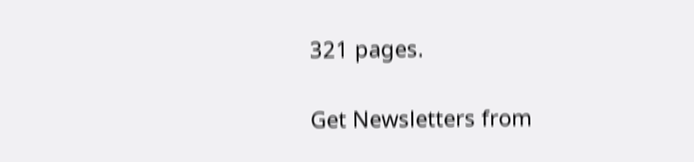321 pages.

Get Newsletters from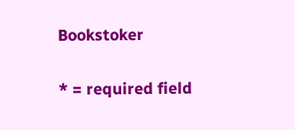Bookstoker

* = required field